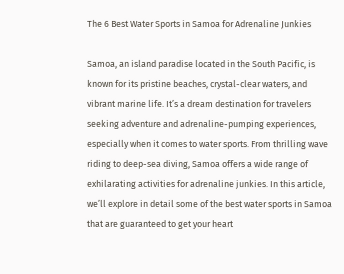The 6 Best Water Sports in Samoa for Adrenaline Junkies

Samoa, an island paradise located in the South Pacific, is known for its pristine beaches, crystal-clear waters, and vibrant marine life. It’s a dream destination for travelers seeking adventure and adrenaline-pumping experiences, especially when it comes to water sports. From thrilling wave riding to deep-sea diving, Samoa offers a wide range of exhilarating activities for adrenaline junkies. In this article, we’ll explore in detail some of the best water sports in Samoa that are guaranteed to get your heart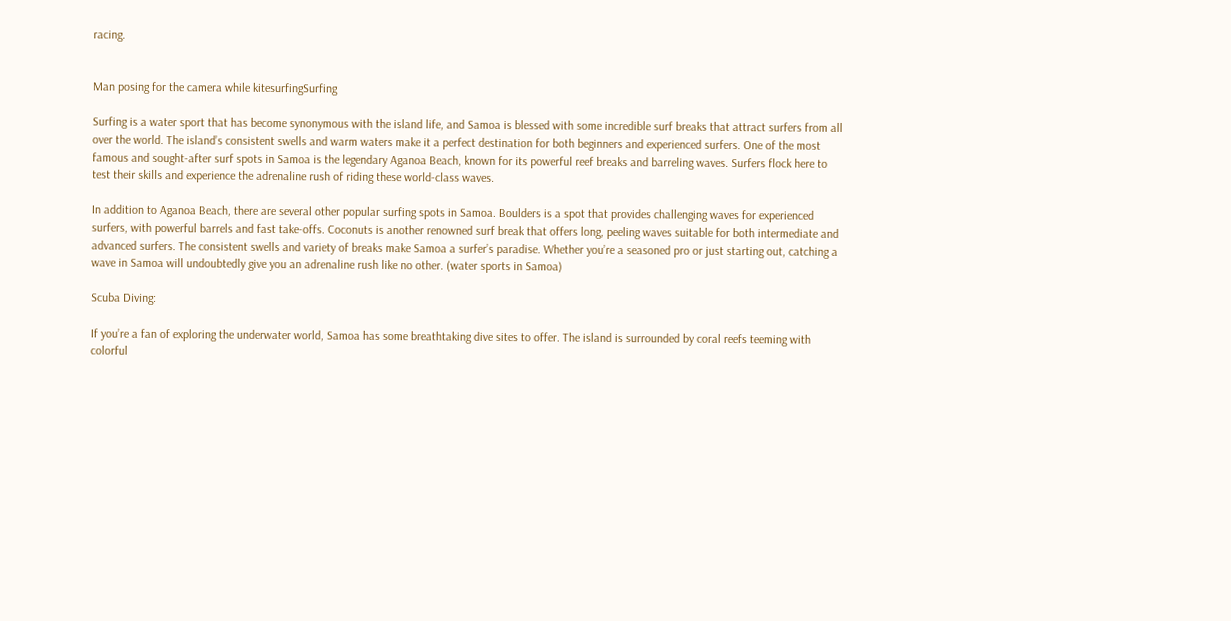racing.


Man posing for the camera while kitesurfingSurfing

Surfing is a water sport that has become synonymous with the island life, and Samoa is blessed with some incredible surf breaks that attract surfers from all over the world. The island’s consistent swells and warm waters make it a perfect destination for both beginners and experienced surfers. One of the most famous and sought-after surf spots in Samoa is the legendary Aganoa Beach, known for its powerful reef breaks and barreling waves. Surfers flock here to test their skills and experience the adrenaline rush of riding these world-class waves.

In addition to Aganoa Beach, there are several other popular surfing spots in Samoa. Boulders is a spot that provides challenging waves for experienced surfers, with powerful barrels and fast take-offs. Coconuts is another renowned surf break that offers long, peeling waves suitable for both intermediate and advanced surfers. The consistent swells and variety of breaks make Samoa a surfer’s paradise. Whether you’re a seasoned pro or just starting out, catching a wave in Samoa will undoubtedly give you an adrenaline rush like no other. (water sports in Samoa)

Scuba Diving:

If you’re a fan of exploring the underwater world, Samoa has some breathtaking dive sites to offer. The island is surrounded by coral reefs teeming with colorful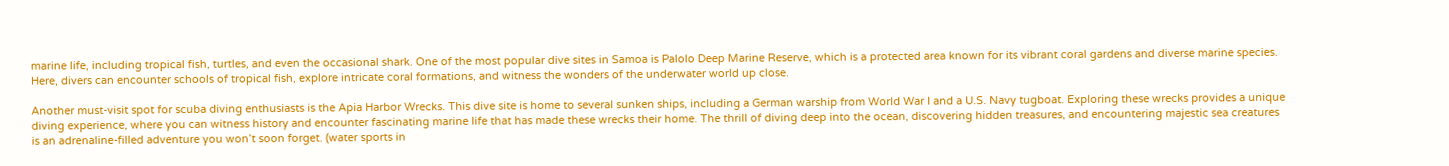marine life, including tropical fish, turtles, and even the occasional shark. One of the most popular dive sites in Samoa is Palolo Deep Marine Reserve, which is a protected area known for its vibrant coral gardens and diverse marine species. Here, divers can encounter schools of tropical fish, explore intricate coral formations, and witness the wonders of the underwater world up close.

Another must-visit spot for scuba diving enthusiasts is the Apia Harbor Wrecks. This dive site is home to several sunken ships, including a German warship from World War I and a U.S. Navy tugboat. Exploring these wrecks provides a unique diving experience, where you can witness history and encounter fascinating marine life that has made these wrecks their home. The thrill of diving deep into the ocean, discovering hidden treasures, and encountering majestic sea creatures is an adrenaline-filled adventure you won’t soon forget. (water sports in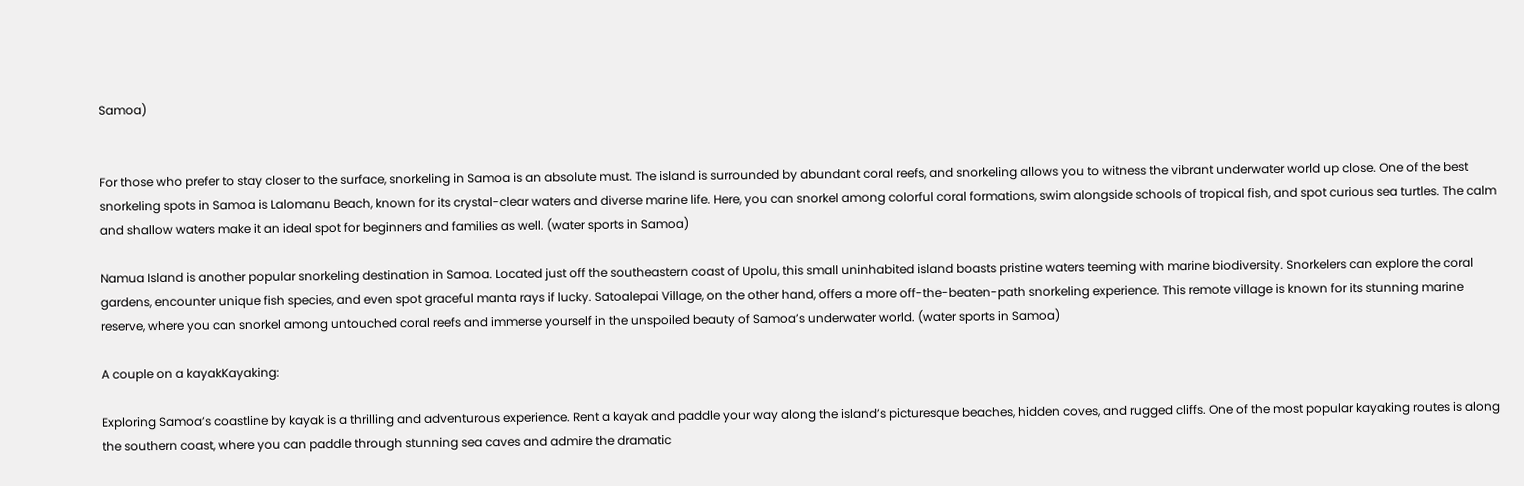Samoa)


For those who prefer to stay closer to the surface, snorkeling in Samoa is an absolute must. The island is surrounded by abundant coral reefs, and snorkeling allows you to witness the vibrant underwater world up close. One of the best snorkeling spots in Samoa is Lalomanu Beach, known for its crystal-clear waters and diverse marine life. Here, you can snorkel among colorful coral formations, swim alongside schools of tropical fish, and spot curious sea turtles. The calm and shallow waters make it an ideal spot for beginners and families as well. (water sports in Samoa)

Namua Island is another popular snorkeling destination in Samoa. Located just off the southeastern coast of Upolu, this small uninhabited island boasts pristine waters teeming with marine biodiversity. Snorkelers can explore the coral gardens, encounter unique fish species, and even spot graceful manta rays if lucky. Satoalepai Village, on the other hand, offers a more off-the-beaten-path snorkeling experience. This remote village is known for its stunning marine reserve, where you can snorkel among untouched coral reefs and immerse yourself in the unspoiled beauty of Samoa’s underwater world. (water sports in Samoa)

A couple on a kayakKayaking:

Exploring Samoa’s coastline by kayak is a thrilling and adventurous experience. Rent a kayak and paddle your way along the island’s picturesque beaches, hidden coves, and rugged cliffs. One of the most popular kayaking routes is along the southern coast, where you can paddle through stunning sea caves and admire the dramatic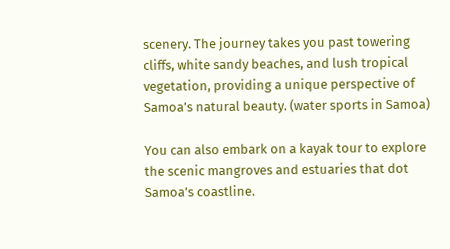scenery. The journey takes you past towering cliffs, white sandy beaches, and lush tropical vegetation, providing a unique perspective of Samoa’s natural beauty. (water sports in Samoa)

You can also embark on a kayak tour to explore the scenic mangroves and estuaries that dot Samoa’s coastline.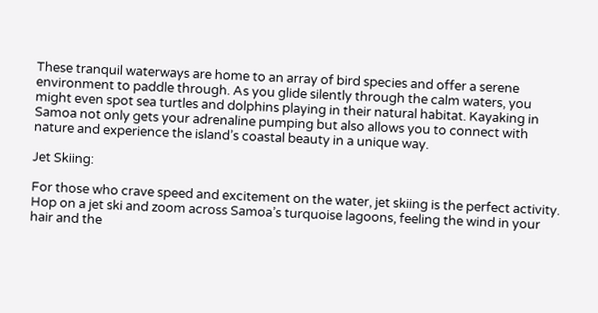These tranquil waterways are home to an array of bird species and offer a serene environment to paddle through. As you glide silently through the calm waters, you might even spot sea turtles and dolphins playing in their natural habitat. Kayaking in Samoa not only gets your adrenaline pumping but also allows you to connect with nature and experience the island’s coastal beauty in a unique way.

Jet Skiing:

For those who crave speed and excitement on the water, jet skiing is the perfect activity. Hop on a jet ski and zoom across Samoa’s turquoise lagoons, feeling the wind in your hair and the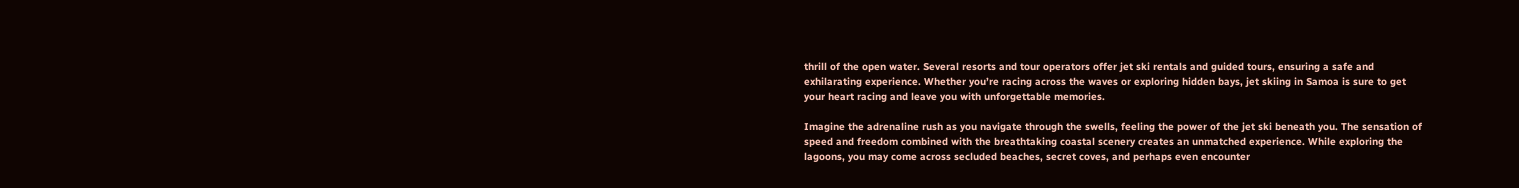thrill of the open water. Several resorts and tour operators offer jet ski rentals and guided tours, ensuring a safe and exhilarating experience. Whether you’re racing across the waves or exploring hidden bays, jet skiing in Samoa is sure to get your heart racing and leave you with unforgettable memories.

Imagine the adrenaline rush as you navigate through the swells, feeling the power of the jet ski beneath you. The sensation of speed and freedom combined with the breathtaking coastal scenery creates an unmatched experience. While exploring the lagoons, you may come across secluded beaches, secret coves, and perhaps even encounter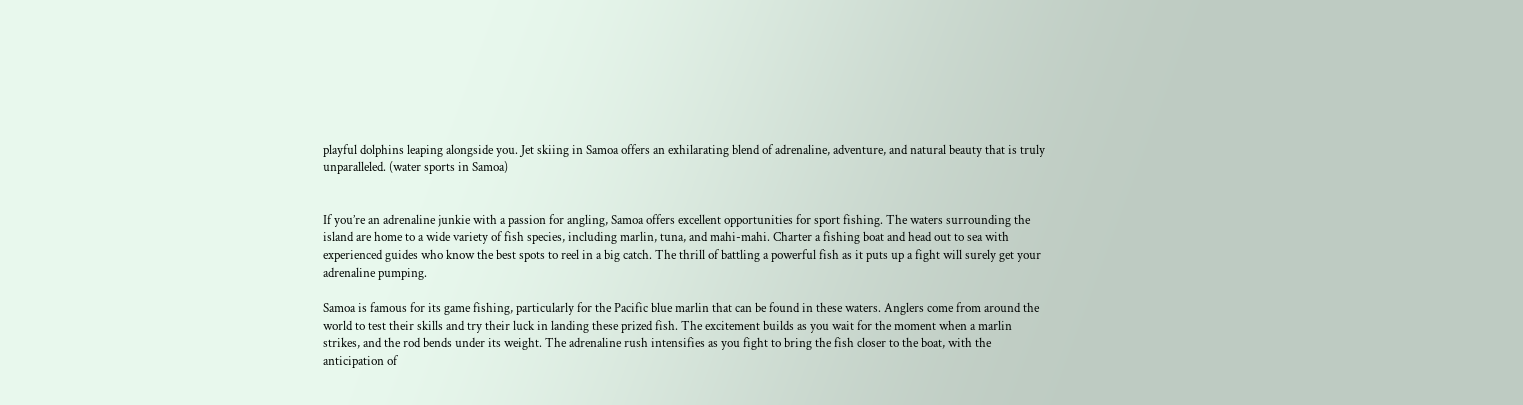playful dolphins leaping alongside you. Jet skiing in Samoa offers an exhilarating blend of adrenaline, adventure, and natural beauty that is truly unparalleled. (water sports in Samoa)


If you’re an adrenaline junkie with a passion for angling, Samoa offers excellent opportunities for sport fishing. The waters surrounding the island are home to a wide variety of fish species, including marlin, tuna, and mahi-mahi. Charter a fishing boat and head out to sea with experienced guides who know the best spots to reel in a big catch. The thrill of battling a powerful fish as it puts up a fight will surely get your adrenaline pumping.

Samoa is famous for its game fishing, particularly for the Pacific blue marlin that can be found in these waters. Anglers come from around the world to test their skills and try their luck in landing these prized fish. The excitement builds as you wait for the moment when a marlin strikes, and the rod bends under its weight. The adrenaline rush intensifies as you fight to bring the fish closer to the boat, with the anticipation of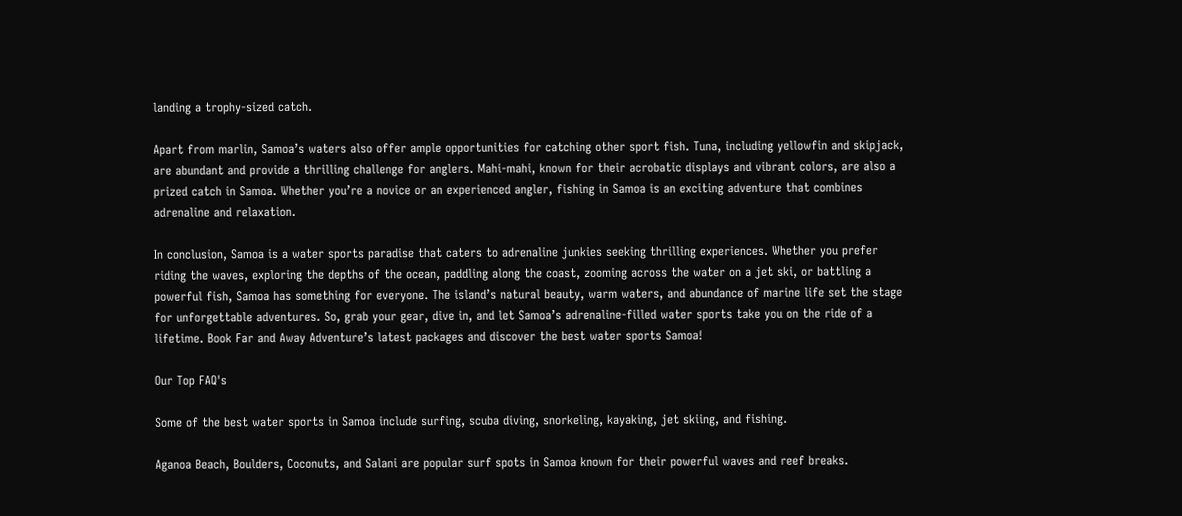landing a trophy-sized catch.

Apart from marlin, Samoa’s waters also offer ample opportunities for catching other sport fish. Tuna, including yellowfin and skipjack, are abundant and provide a thrilling challenge for anglers. Mahi-mahi, known for their acrobatic displays and vibrant colors, are also a prized catch in Samoa. Whether you’re a novice or an experienced angler, fishing in Samoa is an exciting adventure that combines adrenaline and relaxation.

In conclusion, Samoa is a water sports paradise that caters to adrenaline junkies seeking thrilling experiences. Whether you prefer riding the waves, exploring the depths of the ocean, paddling along the coast, zooming across the water on a jet ski, or battling a powerful fish, Samoa has something for everyone. The island’s natural beauty, warm waters, and abundance of marine life set the stage for unforgettable adventures. So, grab your gear, dive in, and let Samoa’s adrenaline-filled water sports take you on the ride of a lifetime. Book Far and Away Adventure’s latest packages and discover the best water sports Samoa!

Our Top FAQ's

Some of the best water sports in Samoa include surfing, scuba diving, snorkeling, kayaking, jet skiing, and fishing.

Aganoa Beach, Boulders, Coconuts, and Salani are popular surf spots in Samoa known for their powerful waves and reef breaks.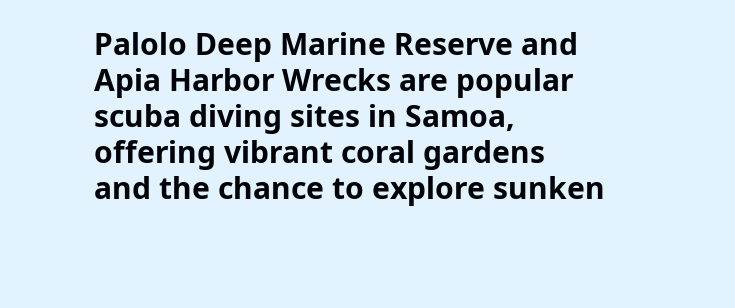Palolo Deep Marine Reserve and Apia Harbor Wrecks are popular scuba diving sites in Samoa, offering vibrant coral gardens and the chance to explore sunken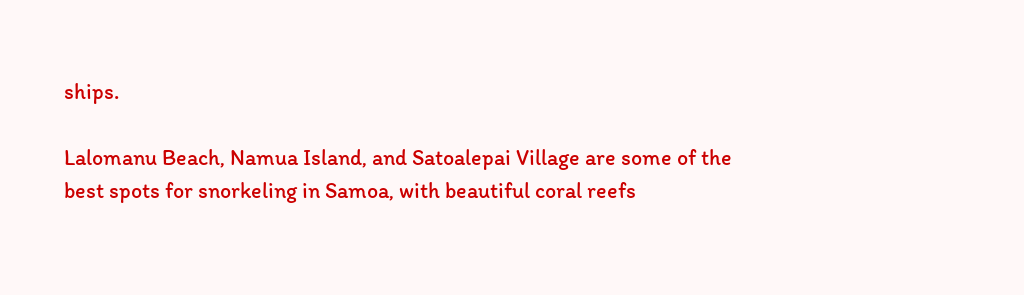ships.

Lalomanu Beach, Namua Island, and Satoalepai Village are some of the best spots for snorkeling in Samoa, with beautiful coral reefs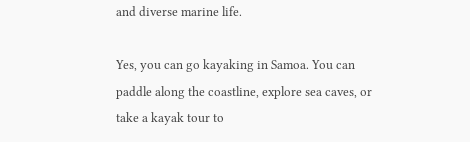and diverse marine life.

Yes, you can go kayaking in Samoa. You can paddle along the coastline, explore sea caves, or take a kayak tour to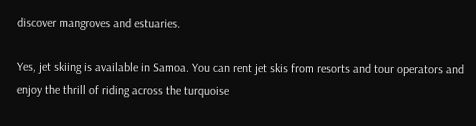discover mangroves and estuaries.

Yes, jet skiing is available in Samoa. You can rent jet skis from resorts and tour operators and enjoy the thrill of riding across the turquoise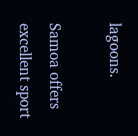lagoons.

Samoa offers excellent sport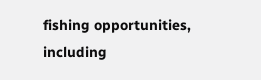fishing opportunities, including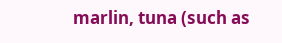marlin, tuna (such as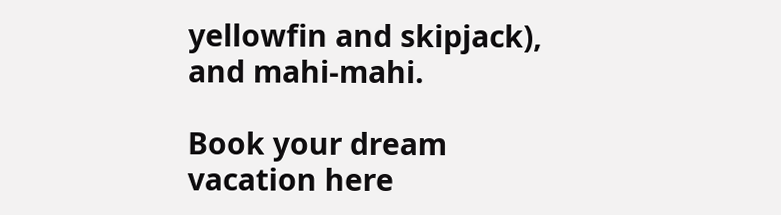yellowfin and skipjack), and mahi-mahi.

Book your dream vacation here